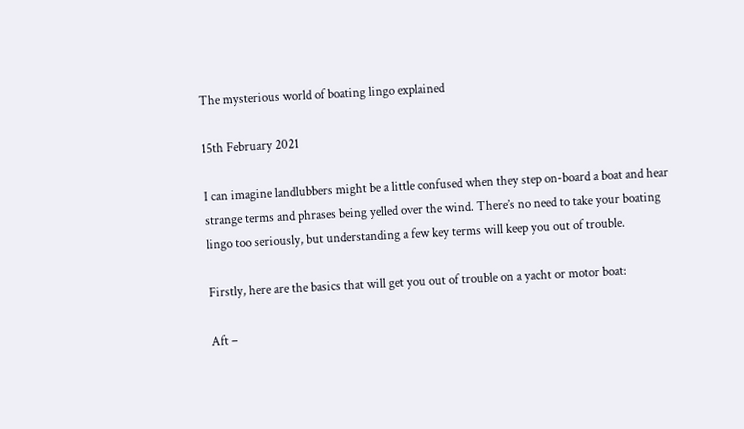The mysterious world of boating lingo explained

15th February 2021

I can imagine landlubbers might be a little confused when they step on-board a boat and hear strange terms and phrases being yelled over the wind. There’s no need to take your boating lingo too seriously, but understanding a few key terms will keep you out of trouble.

Firstly, here are the basics that will get you out of trouble on a yacht or motor boat:

Aft –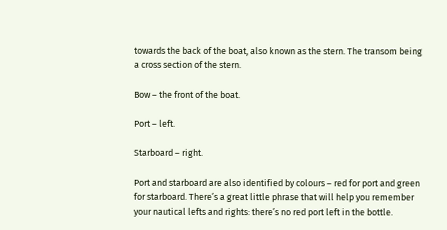towards the back of the boat, also known as the stern. The transom being a cross section of the stern.

Bow – the front of the boat.

Port – left.

Starboard – right.

Port and starboard are also identified by colours – red for port and green for starboard. There’s a great little phrase that will help you remember your nautical lefts and rights: there’s no red port left in the bottle.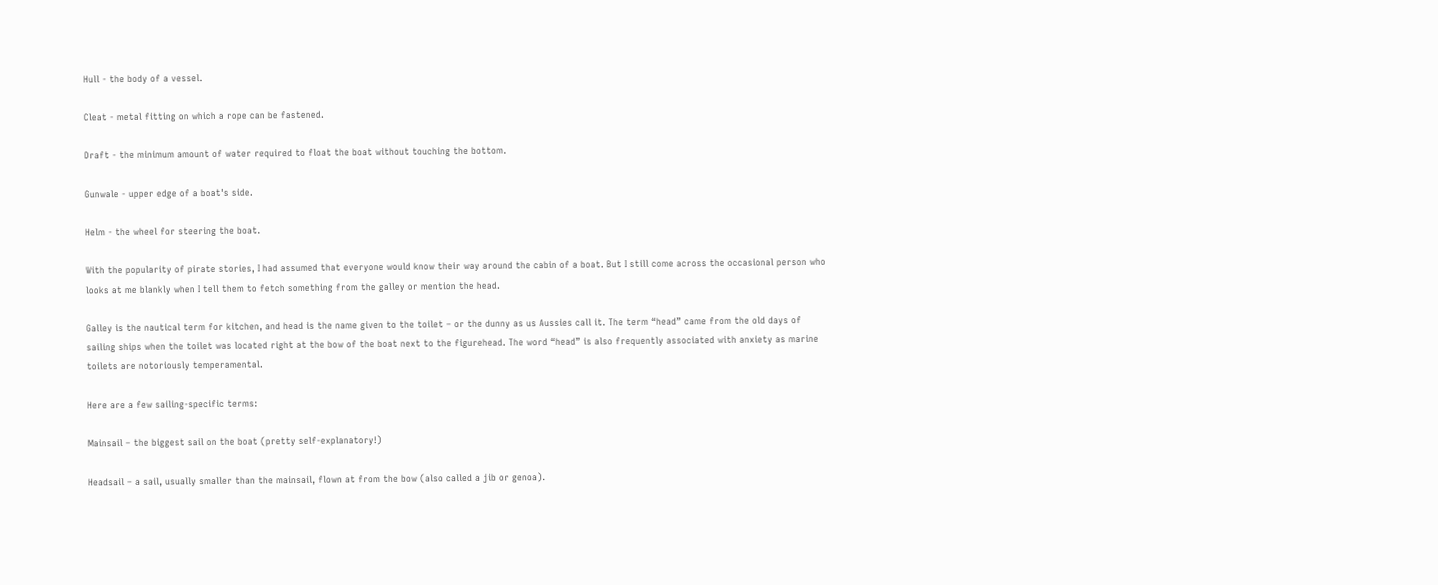Hull - the body of a vessel.

Cleat - metal fitting on which a rope can be fastened.

Draft - the minimum amount of water required to float the boat without touching the bottom.

Gunwale - upper edge of a boat's side.

Helm - the wheel for steering the boat.

With the popularity of pirate stories, I had assumed that everyone would know their way around the cabin of a boat. But I still come across the occasional person who looks at me blankly when I tell them to fetch something from the galley or mention the head.

Galley is the nautical term for kitchen, and head is the name given to the toilet – or the dunny as us Aussies call it. The term “head” came from the old days of sailing ships when the toilet was located right at the bow of the boat next to the figurehead. The word “head” is also frequently associated with anxiety as marine toilets are notoriously temperamental.

Here are a few sailing-specific terms:

Mainsail – the biggest sail on the boat (pretty self-explanatory!)

Headsail – a sail, usually smaller than the mainsail, flown at from the bow (also called a jib or genoa).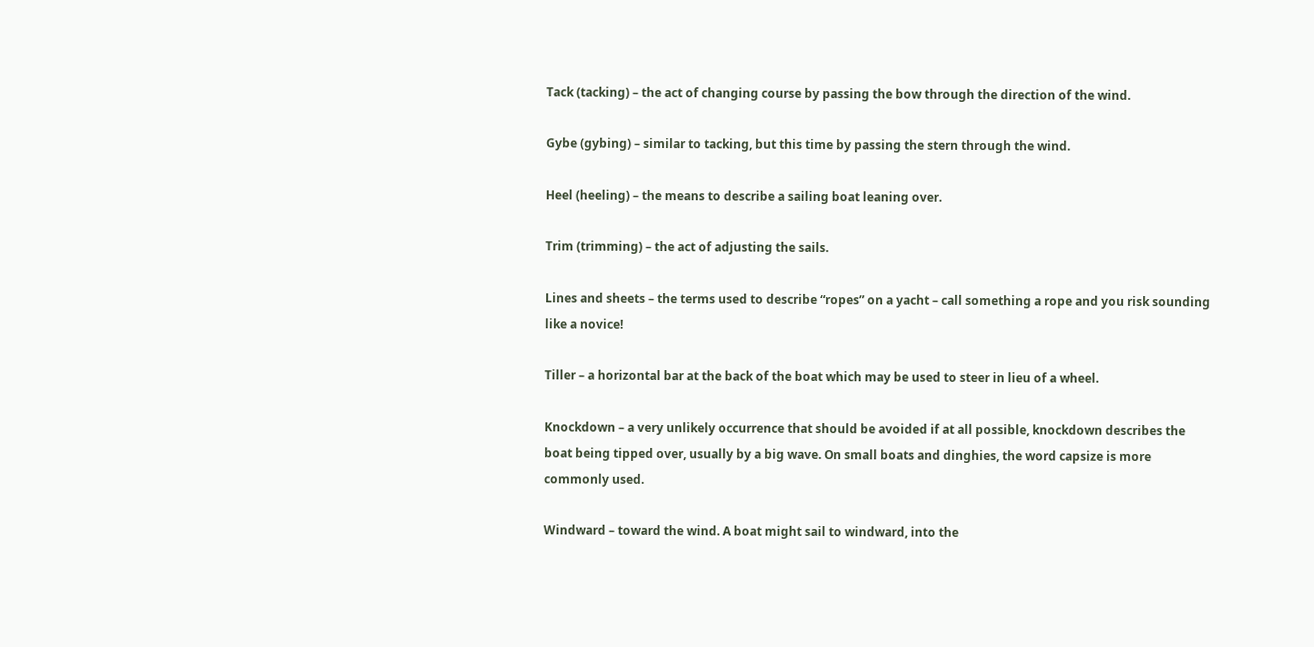Tack (tacking) – the act of changing course by passing the bow through the direction of the wind.

Gybe (gybing) – similar to tacking, but this time by passing the stern through the wind.

Heel (heeling) – the means to describe a sailing boat leaning over.

Trim (trimming) – the act of adjusting the sails.

Lines and sheets – the terms used to describe “ropes” on a yacht – call something a rope and you risk sounding like a novice!

Tiller – a horizontal bar at the back of the boat which may be used to steer in lieu of a wheel.

Knockdown – a very unlikely occurrence that should be avoided if at all possible, knockdown describes the boat being tipped over, usually by a big wave. On small boats and dinghies, the word capsize is more commonly used.

Windward – toward the wind. A boat might sail to windward, into the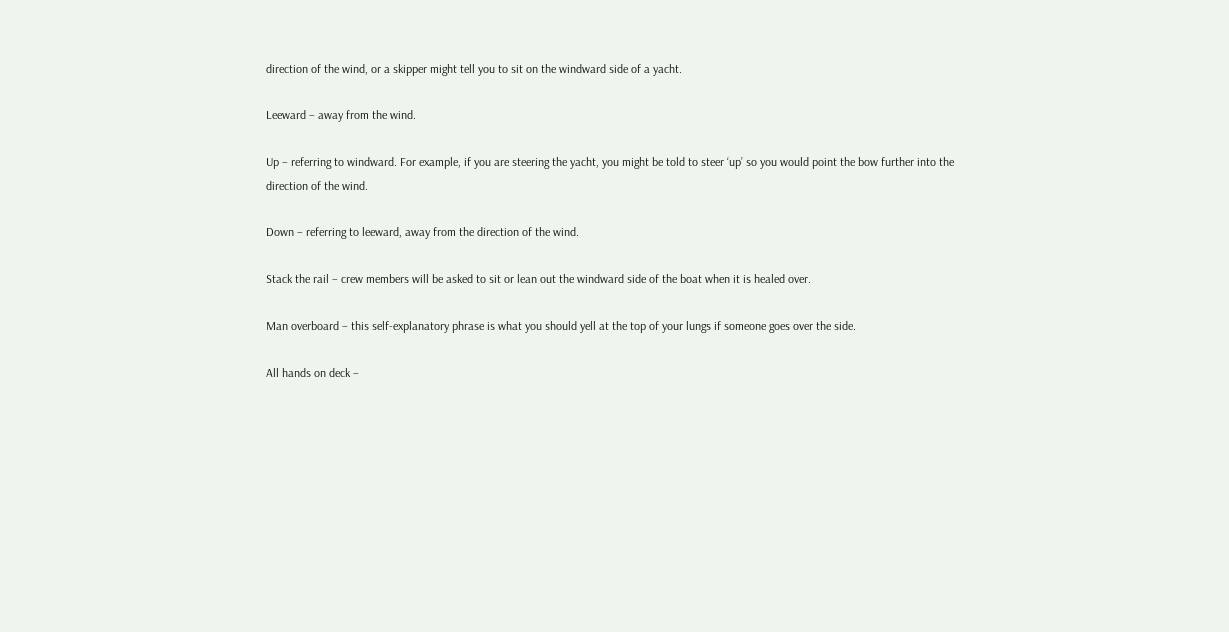direction of the wind, or a skipper might tell you to sit on the windward side of a yacht.

Leeward – away from the wind.

Up – referring to windward. For example, if you are steering the yacht, you might be told to steer ‘up’ so you would point the bow further into the direction of the wind.

Down – referring to leeward, away from the direction of the wind.

Stack the rail – crew members will be asked to sit or lean out the windward side of the boat when it is healed over.

Man overboard – this self-explanatory phrase is what you should yell at the top of your lungs if someone goes over the side.

All hands on deck –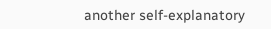another self-explanatory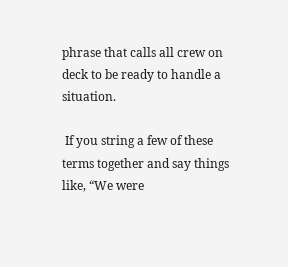phrase that calls all crew on deck to be ready to handle a situation.

 If you string a few of these terms together and say things like, “We were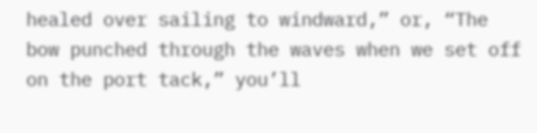healed over sailing to windward,” or, “The bow punched through the waves when we set off on the port tack,” you’ll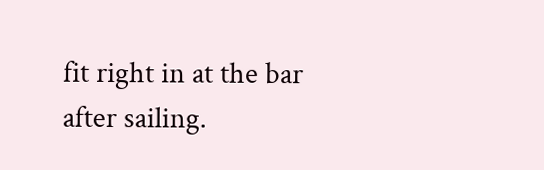fit right in at the bar after sailing.